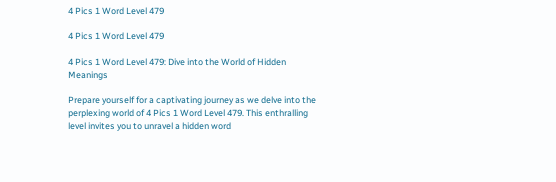4 Pics 1 Word Level 479

4 Pics 1 Word Level 479

4 Pics 1 Word Level 479: Dive into the World of Hidden Meanings

Prepare yourself for a captivating journey as we delve into the perplexing world of 4 Pics 1 Word Level 479. This enthralling level invites you to unravel a hidden word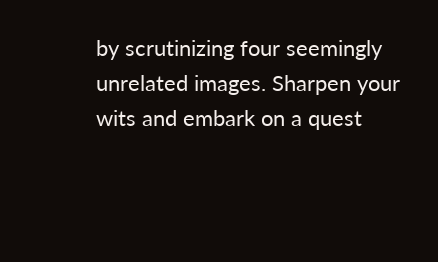by scrutinizing four seemingly unrelated images. Sharpen your wits and embark on a quest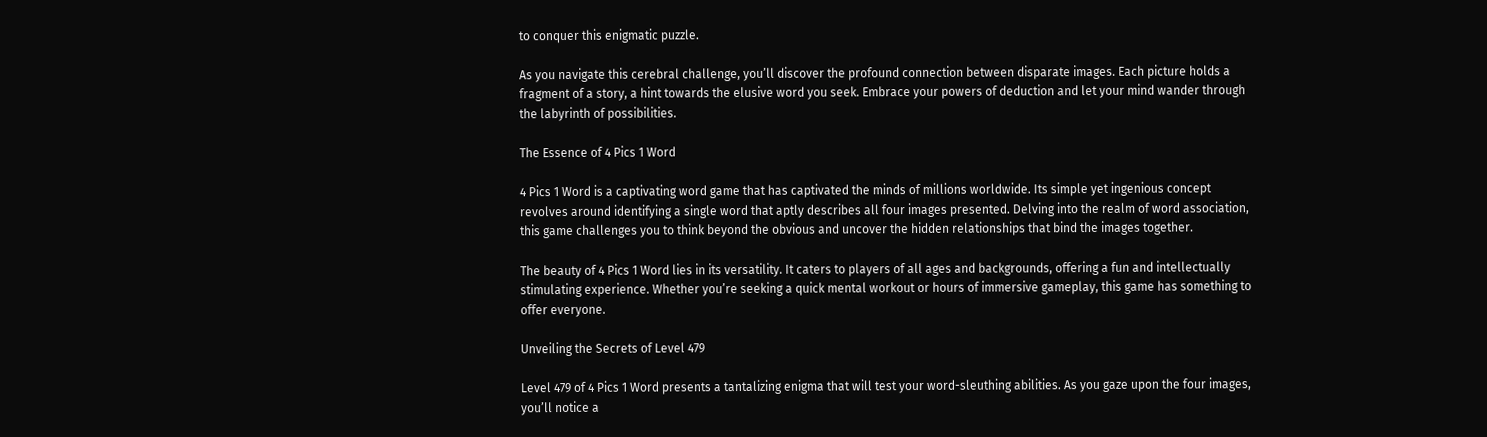to conquer this enigmatic puzzle.

As you navigate this cerebral challenge, you’ll discover the profound connection between disparate images. Each picture holds a fragment of a story, a hint towards the elusive word you seek. Embrace your powers of deduction and let your mind wander through the labyrinth of possibilities.

The Essence of 4 Pics 1 Word

4 Pics 1 Word is a captivating word game that has captivated the minds of millions worldwide. Its simple yet ingenious concept revolves around identifying a single word that aptly describes all four images presented. Delving into the realm of word association, this game challenges you to think beyond the obvious and uncover the hidden relationships that bind the images together.

The beauty of 4 Pics 1 Word lies in its versatility. It caters to players of all ages and backgrounds, offering a fun and intellectually stimulating experience. Whether you’re seeking a quick mental workout or hours of immersive gameplay, this game has something to offer everyone.

Unveiling the Secrets of Level 479

Level 479 of 4 Pics 1 Word presents a tantalizing enigma that will test your word-sleuthing abilities. As you gaze upon the four images, you’ll notice a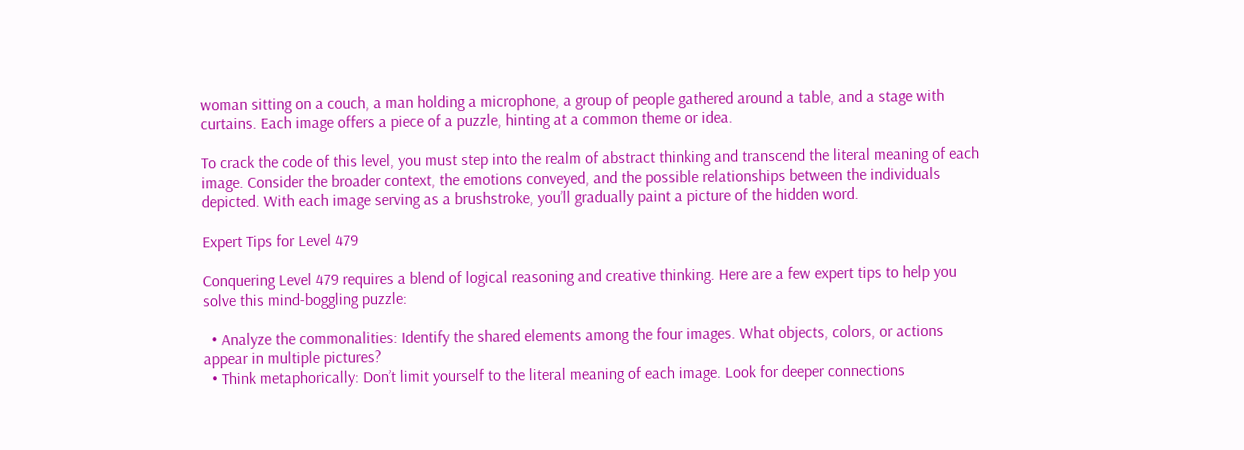woman sitting on a couch, a man holding a microphone, a group of people gathered around a table, and a stage with curtains. Each image offers a piece of a puzzle, hinting at a common theme or idea.

To crack the code of this level, you must step into the realm of abstract thinking and transcend the literal meaning of each image. Consider the broader context, the emotions conveyed, and the possible relationships between the individuals depicted. With each image serving as a brushstroke, you’ll gradually paint a picture of the hidden word.

Expert Tips for Level 479

Conquering Level 479 requires a blend of logical reasoning and creative thinking. Here are a few expert tips to help you solve this mind-boggling puzzle:

  • Analyze the commonalities: Identify the shared elements among the four images. What objects, colors, or actions appear in multiple pictures?
  • Think metaphorically: Don’t limit yourself to the literal meaning of each image. Look for deeper connections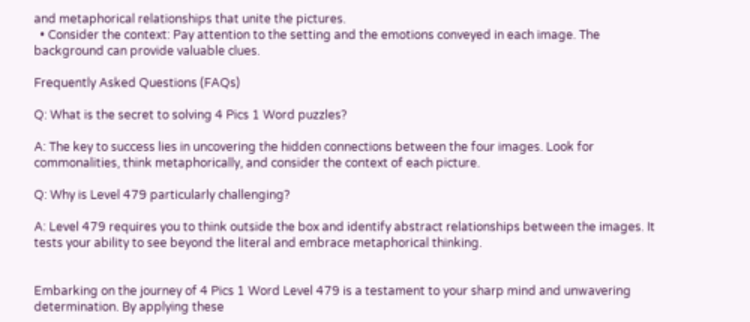and metaphorical relationships that unite the pictures.
  • Consider the context: Pay attention to the setting and the emotions conveyed in each image. The background can provide valuable clues.

Frequently Asked Questions (FAQs)

Q: What is the secret to solving 4 Pics 1 Word puzzles?

A: The key to success lies in uncovering the hidden connections between the four images. Look for commonalities, think metaphorically, and consider the context of each picture.

Q: Why is Level 479 particularly challenging?

A: Level 479 requires you to think outside the box and identify abstract relationships between the images. It tests your ability to see beyond the literal and embrace metaphorical thinking.


Embarking on the journey of 4 Pics 1 Word Level 479 is a testament to your sharp mind and unwavering determination. By applying these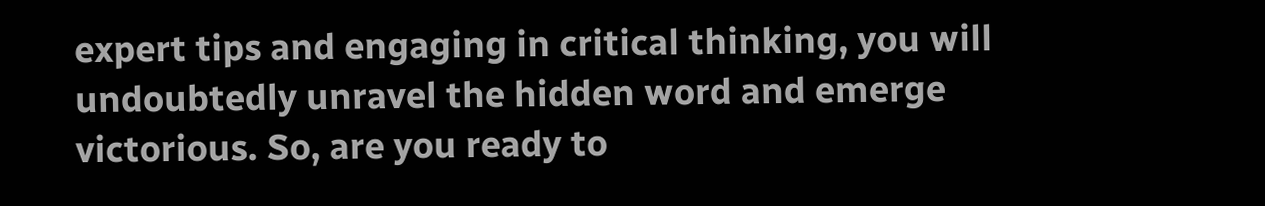expert tips and engaging in critical thinking, you will undoubtedly unravel the hidden word and emerge victorious. So, are you ready to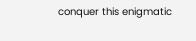conquer this enigmatic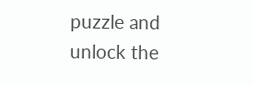puzzle and unlock the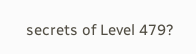secrets of Level 479?